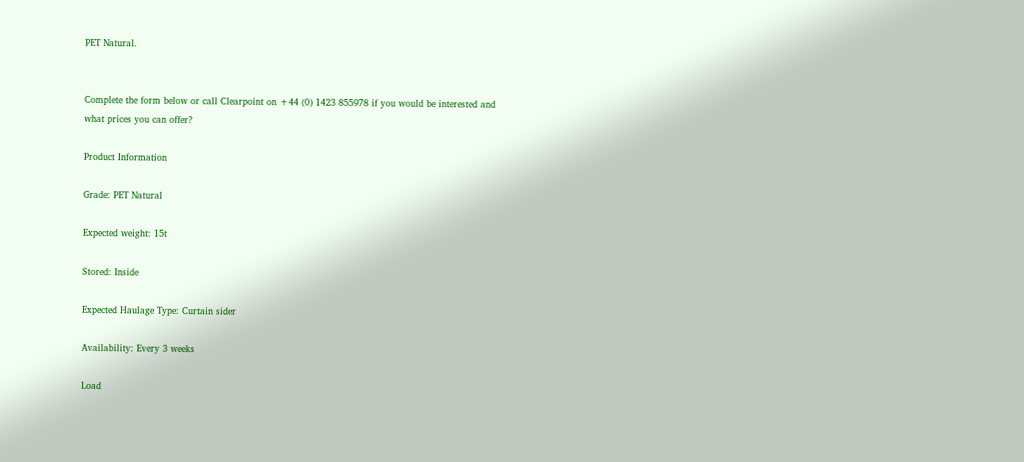PET Natural.


Complete the form below or call Clearpoint on +44 (0) 1423 855978 if you would be interested and what prices you can offer?

Product Information

Grade: PET Natural

Expected weight: 15t

Stored: Inside

Expected Haulage Type: Curtain sider

Availability: Every 3 weeks

Load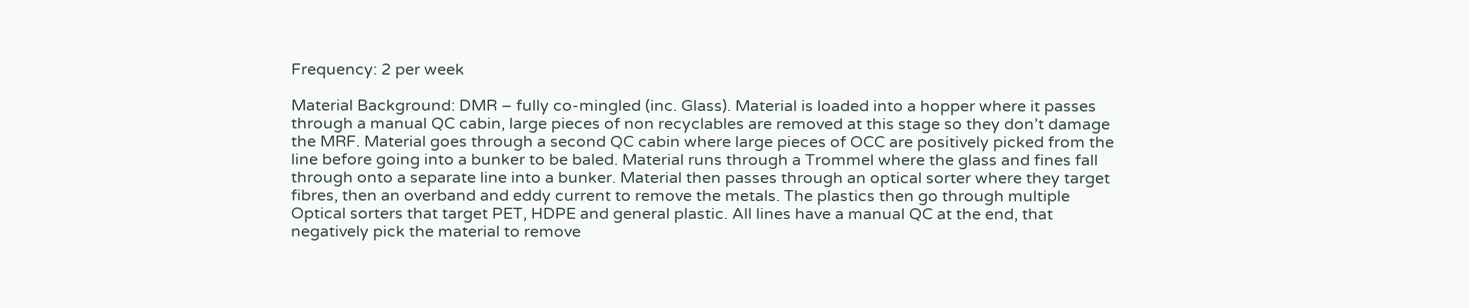Frequency: 2 per week

Material Background: DMR – fully co-mingled (inc. Glass). Material is loaded into a hopper where it passes through a manual QC cabin, large pieces of non recyclables are removed at this stage so they don’t damage the MRF. Material goes through a second QC cabin where large pieces of OCC are positively picked from the line before going into a bunker to be baled. Material runs through a Trommel where the glass and fines fall through onto a separate line into a bunker. Material then passes through an optical sorter where they target fibres, then an overband and eddy current to remove the metals. The plastics then go through multiple Optical sorters that target PET, HDPE and general plastic. All lines have a manual QC at the end, that negatively pick the material to remove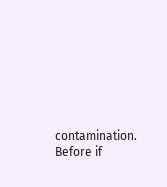contamination. Before if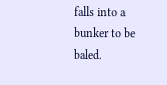falls into a bunker to be baled.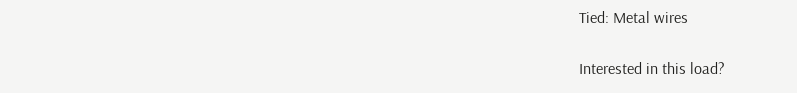Tied: Metal wires

Interested in this load?